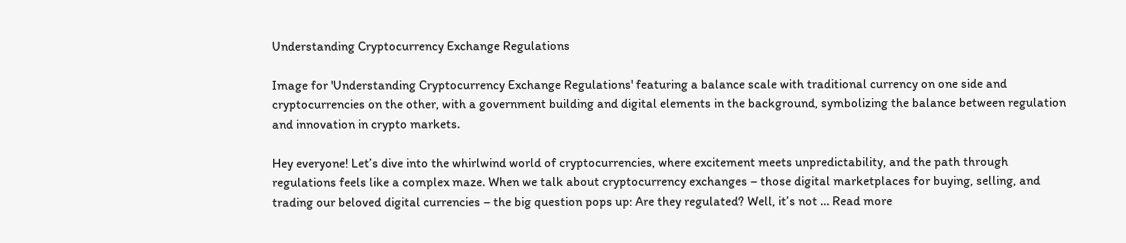Understanding Cryptocurrency Exchange Regulations

Image for 'Understanding Cryptocurrency Exchange Regulations' featuring a balance scale with traditional currency on one side and cryptocurrencies on the other, with a government building and digital elements in the background, symbolizing the balance between regulation and innovation in crypto markets.

Hey everyone! Let’s dive into the whirlwind world of cryptocurrencies, where excitement meets unpredictability, and the path through regulations feels like a complex maze. When we talk about cryptocurrency exchanges – those digital marketplaces for buying, selling, and trading our beloved digital currencies – the big question pops up: Are they regulated? Well, it’s not … Read more